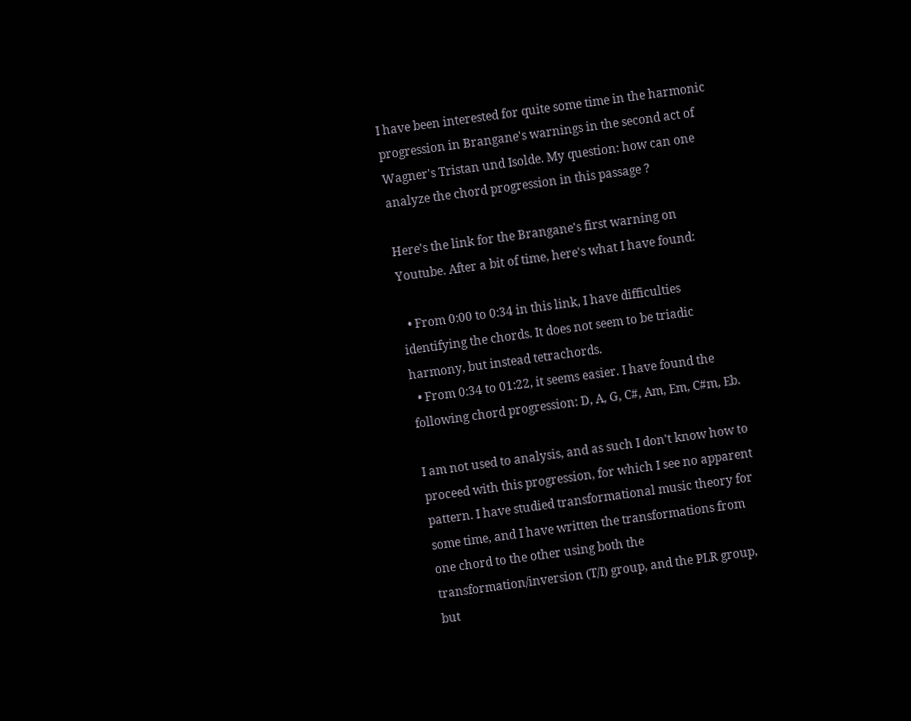I have been interested for quite some time in the harmonic progression in Brangane's warnings in the second act of Wagner's Tristan und Isolde. My question: how can one analyze the chord progression in this passage ?

Here's the link for the Brangane's first warning on Youtube. After a bit of time, here's what I have found:

  • From 0:00 to 0:34 in this link, I have difficulties identifying the chords. It does not seem to be triadic harmony, but instead tetrachords.
  • From 0:34 to 01:22, it seems easier. I have found the following chord progression: D, A, G, C#, Am, Em, C#m, Eb.

I am not used to analysis, and as such I don't know how to proceed with this progression, for which I see no apparent pattern. I have studied transformational music theory for some time, and I have written the transformations from one chord to the other using both the transformation/inversion (T/I) group, and the PLR group, but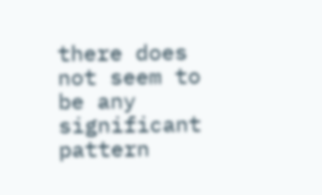there does not seem to be any significant pattern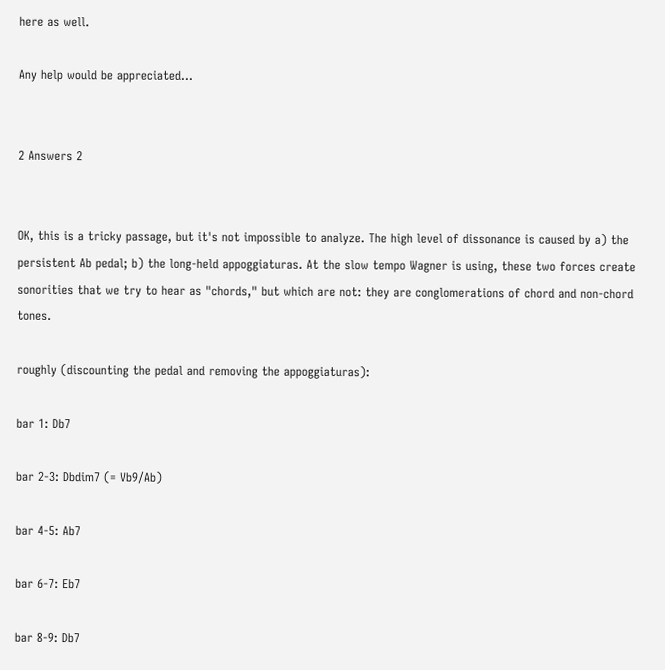here as well.

Any help would be appreciated...


2 Answers 2


OK, this is a tricky passage, but it's not impossible to analyze. The high level of dissonance is caused by a) the persistent Ab pedal; b) the long-held appoggiaturas. At the slow tempo Wagner is using, these two forces create sonorities that we try to hear as "chords," but which are not: they are conglomerations of chord and non-chord tones.

roughly (discounting the pedal and removing the appoggiaturas):

bar 1: Db7

bar 2-3: Dbdim7 (= Vb9/Ab)

bar 4-5: Ab7

bar 6-7: Eb7

bar 8-9: Db7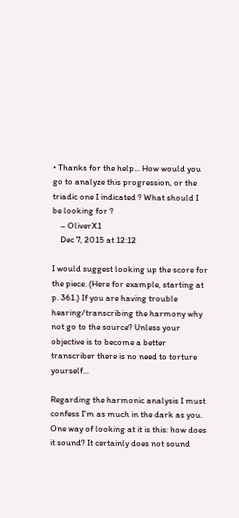• Thanks for the help... How would you go to analyze this progression, or the triadic one I indicated ? What should I be looking for ?
    – OliverX1
    Dec 7, 2015 at 12:12

I would suggest looking up the score for the piece. (Here for example, starting at p. 361.) If you are having trouble hearing/transcribing the harmony why not go to the source? Unless your objective is to become a better transcriber there is no need to torture yourself...

Regarding the harmonic analysis I must confess I'm as much in the dark as you. One way of looking at it is this: how does it sound? It certainly does not sound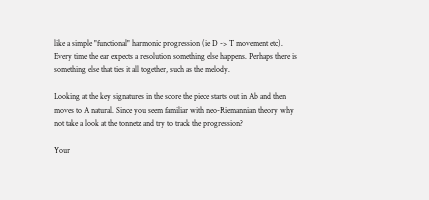like a simple "functional" harmonic progression (ie D -> T movement etc). Every time the ear expects a resolution something else happens. Perhaps there is something else that ties it all together, such as the melody.

Looking at the key signatures in the score the piece starts out in Ab and then moves to A natural. Since you seem familiar with neo-Riemannian theory why not take a look at the tonnetz and try to track the progression?

Your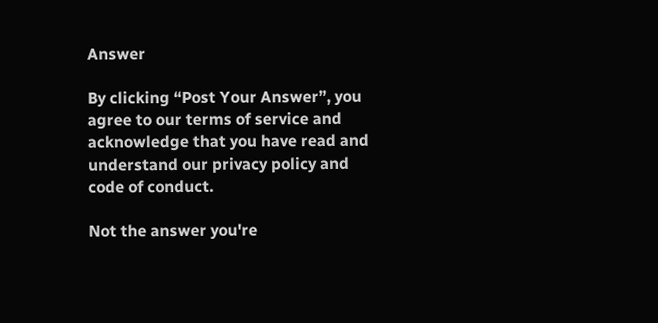Answer

By clicking “Post Your Answer”, you agree to our terms of service and acknowledge that you have read and understand our privacy policy and code of conduct.

Not the answer you're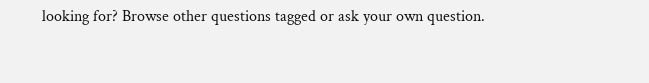looking for? Browse other questions tagged or ask your own question.